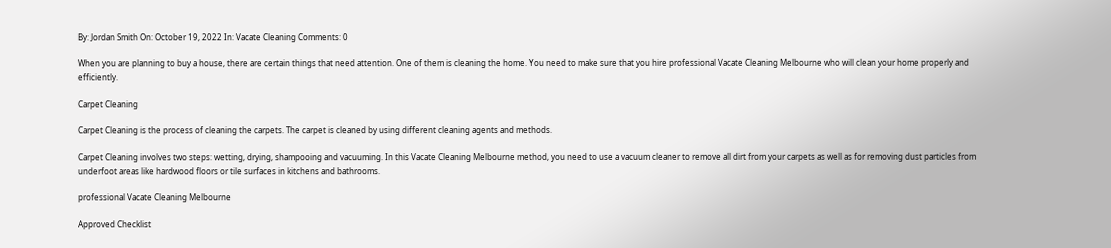By: Jordan Smith On: October 19, 2022 In: Vacate Cleaning Comments: 0

When you are planning to buy a house, there are certain things that need attention. One of them is cleaning the home. You need to make sure that you hire professional Vacate Cleaning Melbourne who will clean your home properly and efficiently.

Carpet Cleaning

Carpet Cleaning is the process of cleaning the carpets. The carpet is cleaned by using different cleaning agents and methods.

Carpet Cleaning involves two steps: wetting, drying, shampooing and vacuuming. In this Vacate Cleaning Melbourne method, you need to use a vacuum cleaner to remove all dirt from your carpets as well as for removing dust particles from underfoot areas like hardwood floors or tile surfaces in kitchens and bathrooms.

professional Vacate Cleaning Melbourne

Approved Checklist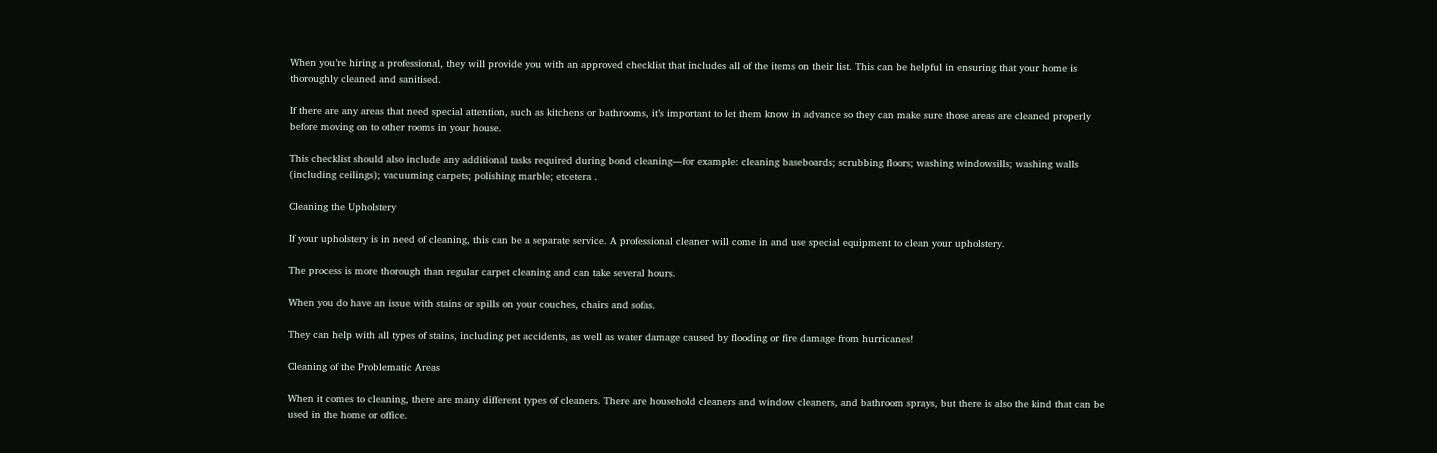When you’re hiring a professional, they will provide you with an approved checklist that includes all of the items on their list. This can be helpful in ensuring that your home is thoroughly cleaned and sanitised.

If there are any areas that need special attention, such as kitchens or bathrooms, it’s important to let them know in advance so they can make sure those areas are cleaned properly before moving on to other rooms in your house.

This checklist should also include any additional tasks required during bond cleaning—for example: cleaning baseboards; scrubbing floors; washing windowsills; washing walls (including ceilings); vacuuming carpets; polishing marble; etcetera .

Cleaning the Upholstery

If your upholstery is in need of cleaning, this can be a separate service. A professional cleaner will come in and use special equipment to clean your upholstery.

The process is more thorough than regular carpet cleaning and can take several hours.

When you do have an issue with stains or spills on your couches, chairs and sofas.

They can help with all types of stains, including pet accidents, as well as water damage caused by flooding or fire damage from hurricanes!

Cleaning of the Problematic Areas

When it comes to cleaning, there are many different types of cleaners. There are household cleaners and window cleaners, and bathroom sprays, but there is also the kind that can be used in the home or office.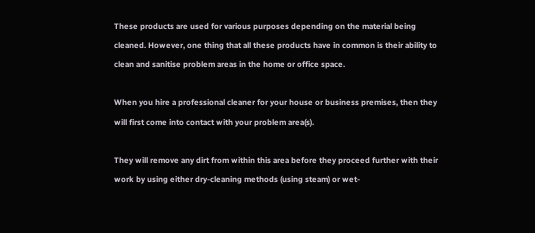These products are used for various purposes depending on the material being cleaned. However, one thing that all these products have in common is their ability to clean and sanitise problem areas in the home or office space.

When you hire a professional cleaner for your house or business premises, then they will first come into contact with your problem area(s).

They will remove any dirt from within this area before they proceed further with their work by using either dry-cleaning methods (using steam) or wet-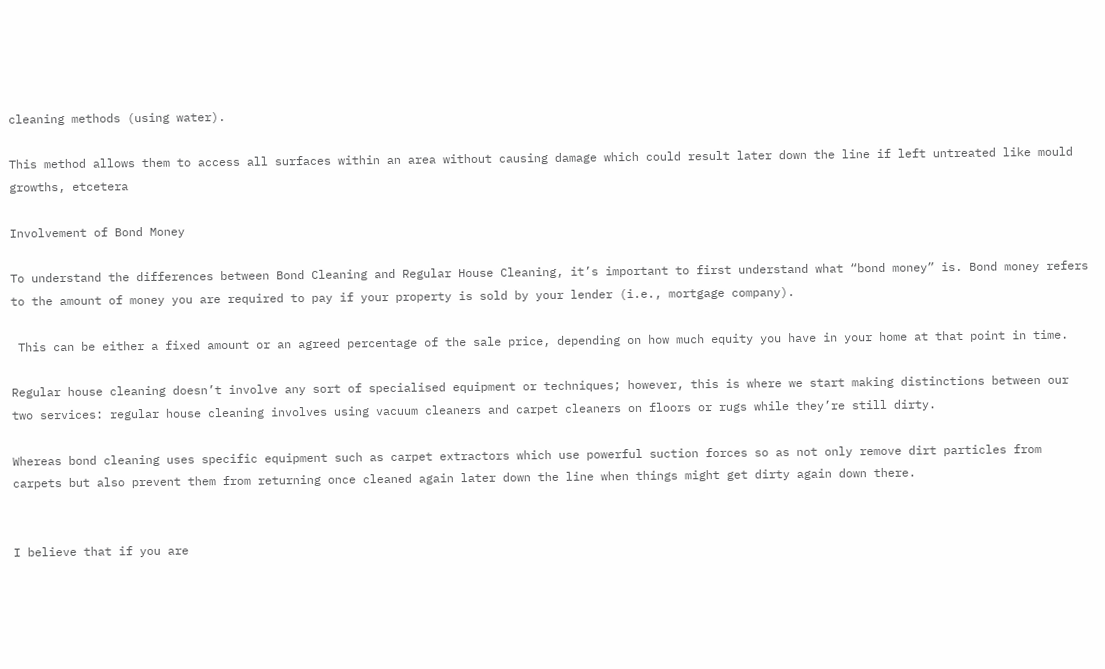cleaning methods (using water).

This method allows them to access all surfaces within an area without causing damage which could result later down the line if left untreated like mould growths, etcetera

Involvement of Bond Money

To understand the differences between Bond Cleaning and Regular House Cleaning, it’s important to first understand what “bond money” is. Bond money refers to the amount of money you are required to pay if your property is sold by your lender (i.e., mortgage company).

 This can be either a fixed amount or an agreed percentage of the sale price, depending on how much equity you have in your home at that point in time.

Regular house cleaning doesn’t involve any sort of specialised equipment or techniques; however, this is where we start making distinctions between our two services: regular house cleaning involves using vacuum cleaners and carpet cleaners on floors or rugs while they’re still dirty.

Whereas bond cleaning uses specific equipment such as carpet extractors which use powerful suction forces so as not only remove dirt particles from carpets but also prevent them from returning once cleaned again later down the line when things might get dirty again down there.


I believe that if you are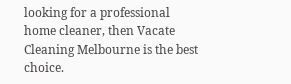looking for a professional home cleaner, then Vacate Cleaning Melbourne is the best choice.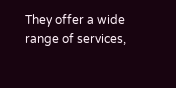They offer a wide range of services,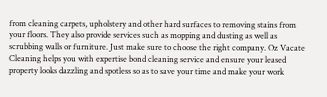from cleaning carpets, upholstery and other hard surfaces to removing stains from your floors. They also provide services such as mopping and dusting as well as scrubbing walls or furniture. Just make sure to choose the right company. Oz Vacate Cleaning helps you with expertise bond cleaning service and ensure your leased property looks dazzling and spotless so as to save your time and make your work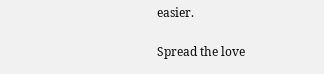easier.

Spread the love